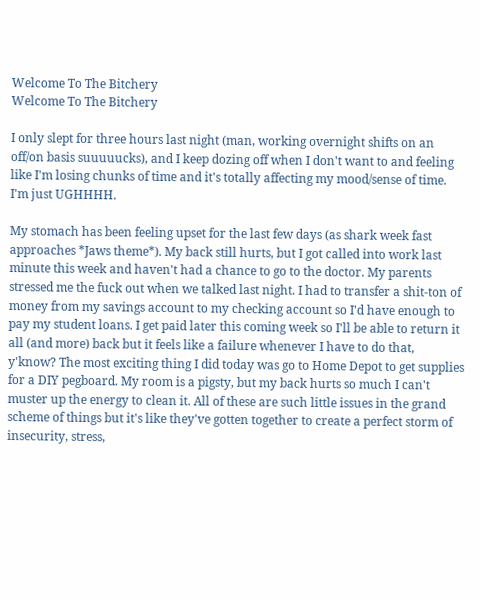Welcome To The Bitchery
Welcome To The Bitchery

I only slept for three hours last night (man, working overnight shifts on an off/on basis suuuuucks), and I keep dozing off when I don't want to and feeling like I'm losing chunks of time and it's totally affecting my mood/sense of time. I'm just UGHHHH.

My stomach has been feeling upset for the last few days (as shark week fast approaches *Jaws theme*). My back still hurts, but I got called into work last minute this week and haven't had a chance to go to the doctor. My parents stressed me the fuck out when we talked last night. I had to transfer a shit-ton of money from my savings account to my checking account so I'd have enough to pay my student loans. I get paid later this coming week so I'll be able to return it all (and more) back but it feels like a failure whenever I have to do that, y'know? The most exciting thing I did today was go to Home Depot to get supplies for a DIY pegboard. My room is a pigsty, but my back hurts so much I can't muster up the energy to clean it. All of these are such little issues in the grand scheme of things but it's like they've gotten together to create a perfect storm of insecurity, stress,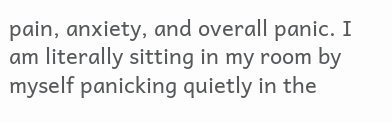pain, anxiety, and overall panic. I am literally sitting in my room by myself panicking quietly in the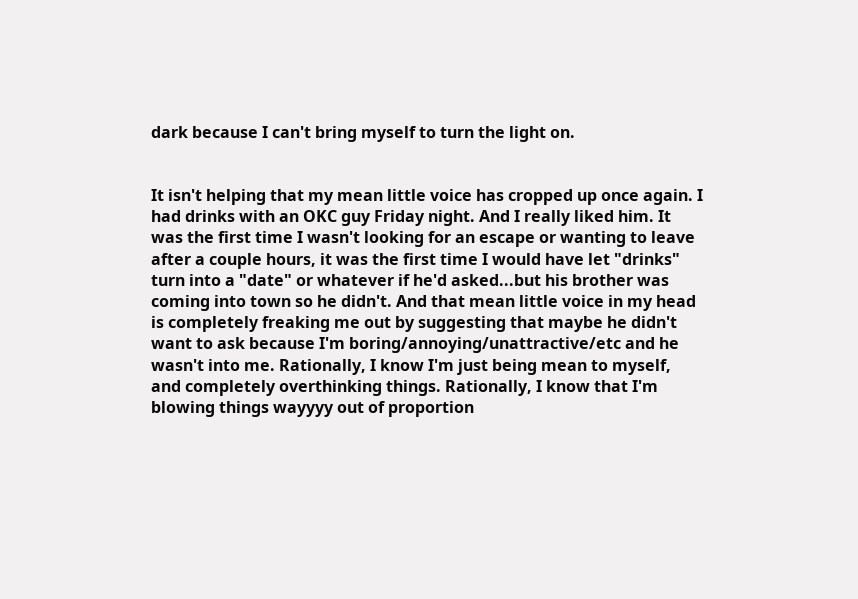dark because I can't bring myself to turn the light on.


It isn't helping that my mean little voice has cropped up once again. I had drinks with an OKC guy Friday night. And I really liked him. It was the first time I wasn't looking for an escape or wanting to leave after a couple hours, it was the first time I would have let "drinks" turn into a "date" or whatever if he'd asked...but his brother was coming into town so he didn't. And that mean little voice in my head is completely freaking me out by suggesting that maybe he didn't want to ask because I'm boring/annoying/unattractive/etc and he wasn't into me. Rationally, I know I'm just being mean to myself, and completely overthinking things. Rationally, I know that I'm blowing things wayyyy out of proportion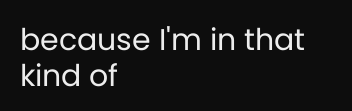because I'm in that kind of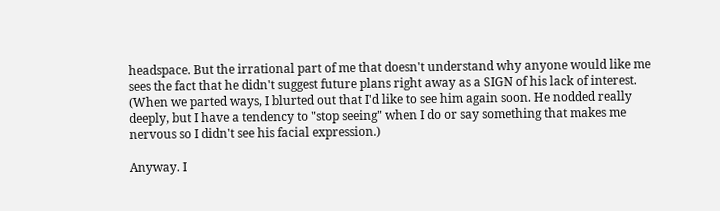headspace. But the irrational part of me that doesn't understand why anyone would like me sees the fact that he didn't suggest future plans right away as a SIGN of his lack of interest. (When we parted ways, I blurted out that I'd like to see him again soon. He nodded really deeply, but I have a tendency to "stop seeing" when I do or say something that makes me nervous so I didn't see his facial expression.)

Anyway. I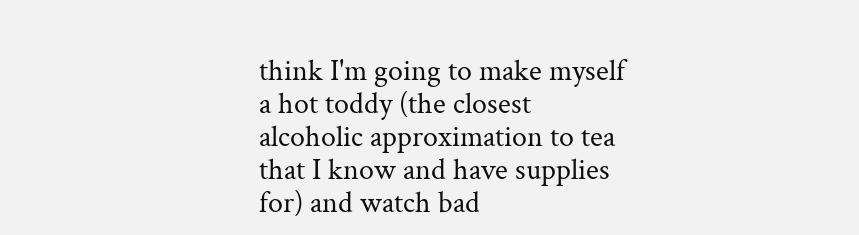think I'm going to make myself a hot toddy (the closest alcoholic approximation to tea that I know and have supplies for) and watch bad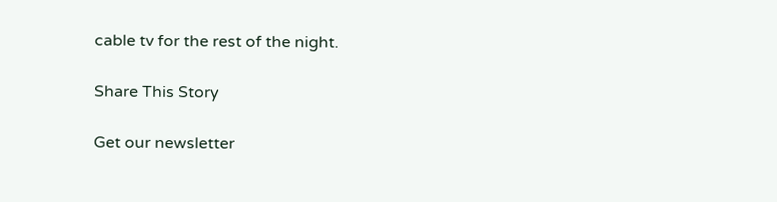cable tv for the rest of the night.

Share This Story

Get our newsletter